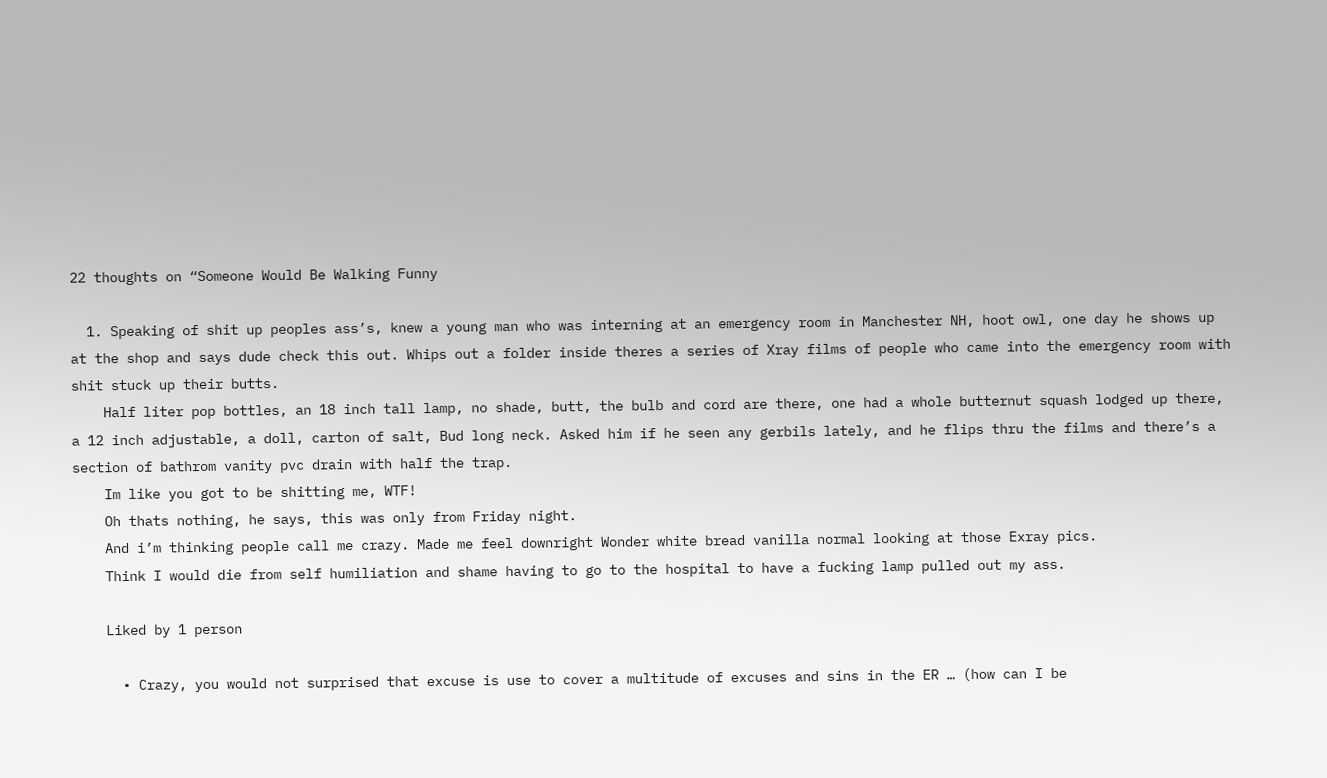22 thoughts on “Someone Would Be Walking Funny

  1. Speaking of shit up peoples ass’s, knew a young man who was interning at an emergency room in Manchester NH, hoot owl, one day he shows up at the shop and says dude check this out. Whips out a folder inside theres a series of Xray films of people who came into the emergency room with shit stuck up their butts.
    Half liter pop bottles, an 18 inch tall lamp, no shade, butt, the bulb and cord are there, one had a whole butternut squash lodged up there, a 12 inch adjustable, a doll, carton of salt, Bud long neck. Asked him if he seen any gerbils lately, and he flips thru the films and there’s a section of bathrom vanity pvc drain with half the trap.
    Im like you got to be shitting me, WTF!
    Oh thats nothing, he says, this was only from Friday night.
    And i’m thinking people call me crazy. Made me feel downright Wonder white bread vanilla normal looking at those Exray pics.
    Think I would die from self humiliation and shame having to go to the hospital to have a fucking lamp pulled out my ass.

    Liked by 1 person

      • Crazy, you would not surprised that excuse is use to cover a multitude of excuses and sins in the ER … (how can I be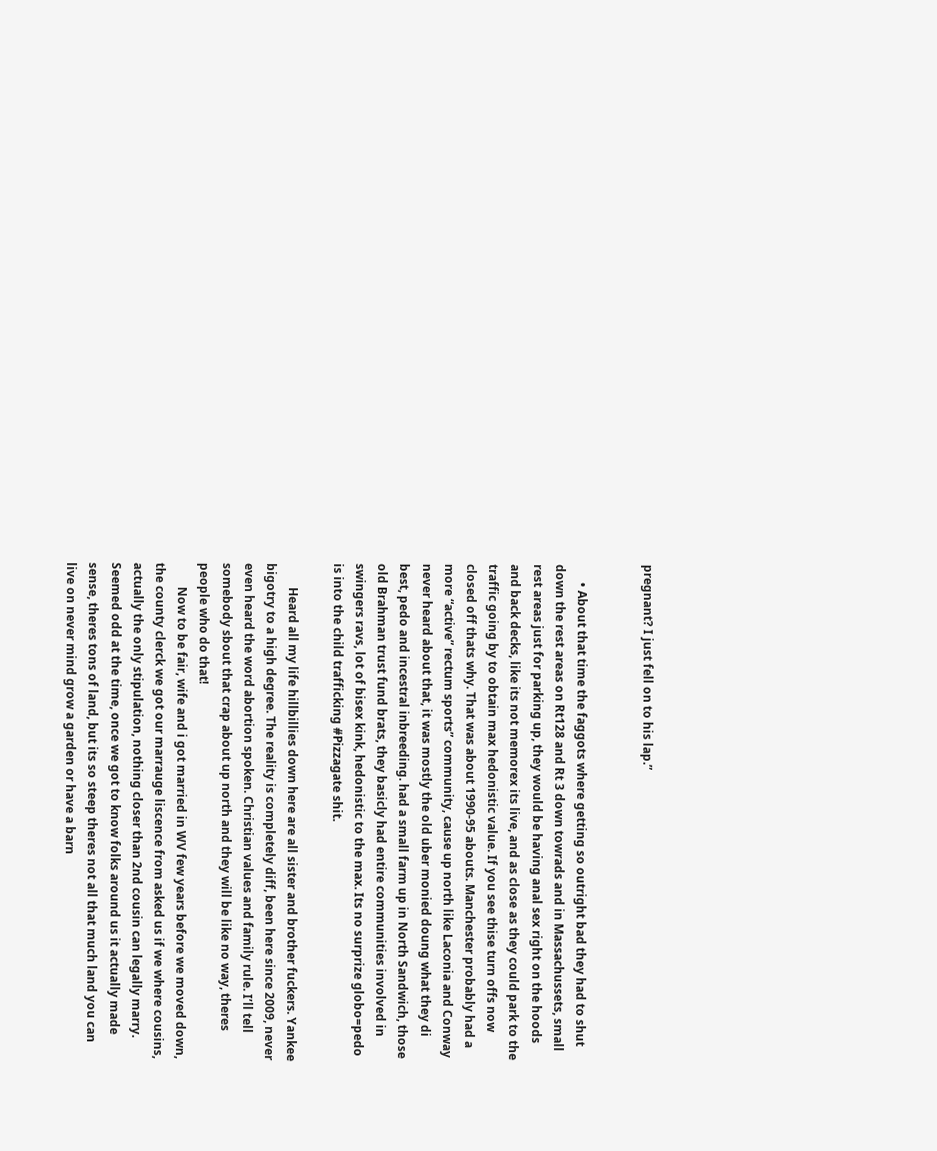pregnant? I just fell on to his lap.”


      • About that time the faggots where getting so outright bad they had to shut down the rest areas on Rt128 and Rt 3 down towrads and in Massachussets, small rest areas just for parking up, they would be having anal sex right on the hoods and back decks, like its not memorex its live, and as close as they could park to the traffic going by to obtain max hedonistic value. If you see thise turn offs now closed off thats why. That was about 1990-95 abouts. Manchester probably had a more “active” rectum sports” community, cause up north like Laconia and Conway never heard about that, it was mostly the old uber monied doung what they di best, pedo and incestral inbreeding. had a small farm up in North Sandwich, those old Brahman trust fund brats, they basicly had entire communities involved in swingers ravs, lot of bisex kink, hedonistic to the max. Its no surprize globo=pedo is into the child trafficking #Pizzagate shit.

        Heard all my life hillbillies down here are all sister and brother fuckers. Yankee bigotry to a high degree. The reality is completely diff, been here since 2009, never even heard the word abortion spoken. Christian values and family rule. I’ll tell somebody sbout that crap about up north and they will be like no way, theres people who do that!
        Now to be fair, wife and i got married in WV few years before we moved down, the county clerck we got our marrauge liscence from asked us if we where cousins, actually the only stipulation, nothing closer than 2nd cousin can legally marry. Seemed odd at the time, once we got to know folks around us it actually made sense, theres tons of land, but its so steep theres not all that much land you can live on never mind grow a garden or have a barn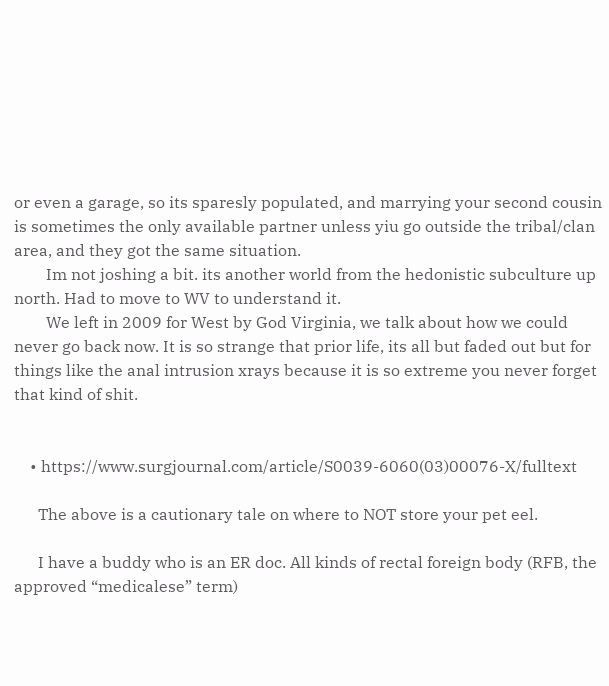or even a garage, so its sparesly populated, and marrying your second cousin is sometimes the only available partner unless yiu go outside the tribal/clan area, and they got the same situation.
        Im not joshing a bit. its another world from the hedonistic subculture up north. Had to move to WV to understand it.
        We left in 2009 for West by God Virginia, we talk about how we could never go back now. It is so strange that prior life, its all but faded out but for things like the anal intrusion xrays because it is so extreme you never forget that kind of shit.


    • https://www.surgjournal.com/article/S0039-6060(03)00076-X/fulltext

      The above is a cautionary tale on where to NOT store your pet eel.

      I have a buddy who is an ER doc. All kinds of rectal foreign body (RFB, the approved “medicalese” term)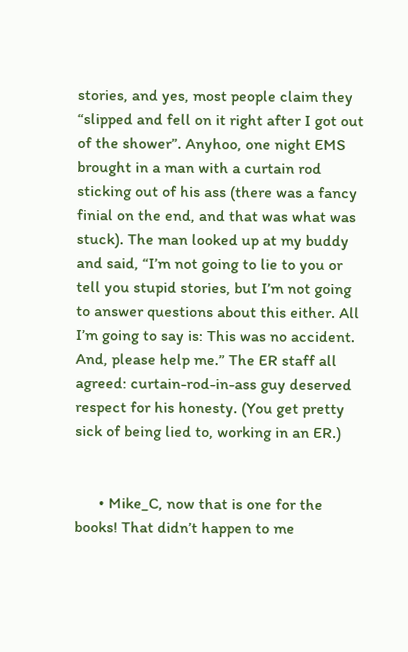stories, and yes, most people claim they “slipped and fell on it right after I got out of the shower”. Anyhoo, one night EMS brought in a man with a curtain rod sticking out of his ass (there was a fancy finial on the end, and that was what was stuck). The man looked up at my buddy and said, “I’m not going to lie to you or tell you stupid stories, but I’m not going to answer questions about this either. All I’m going to say is: This was no accident. And, please help me.” The ER staff all agreed: curtain-rod-in-ass guy deserved respect for his honesty. (You get pretty sick of being lied to, working in an ER.)


      • Mike_C, now that is one for the books! That didn’t happen to me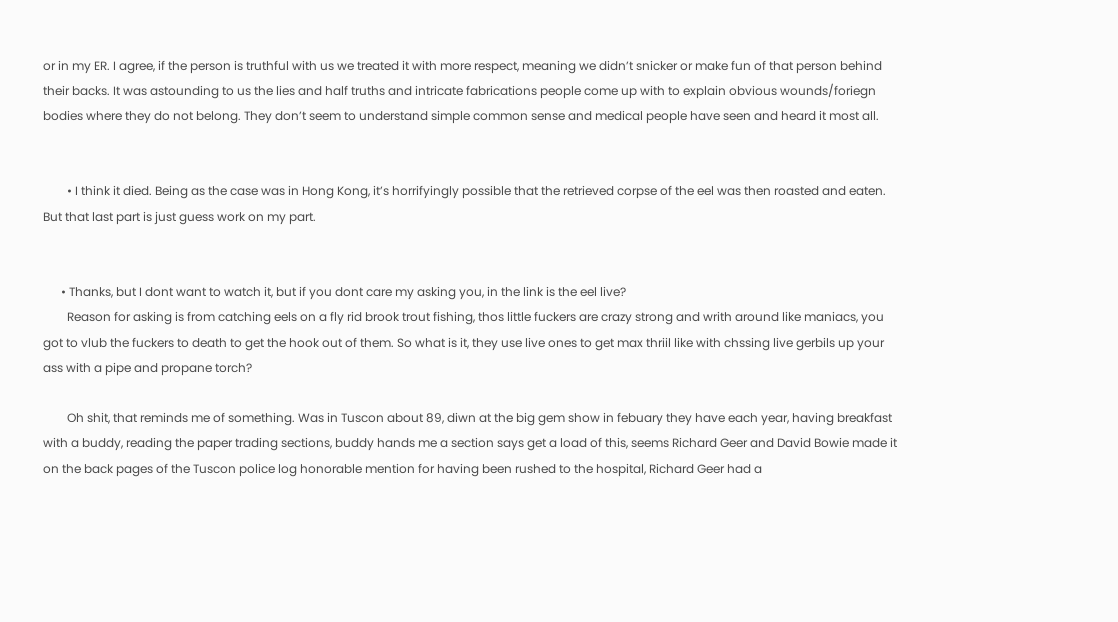or in my ER. I agree, if the person is truthful with us we treated it with more respect, meaning we didn’t snicker or make fun of that person behind their backs. It was astounding to us the lies and half truths and intricate fabrications people come up with to explain obvious wounds/foriegn bodies where they do not belong. They don’t seem to understand simple common sense and medical people have seen and heard it most all.


        • I think it died. Being as the case was in Hong Kong, it’s horrifyingly possible that the retrieved corpse of the eel was then roasted and eaten. But that last part is just guess work on my part.


      • Thanks, but I dont want to watch it, but if you dont care my asking you, in the link is the eel live?
        Reason for asking is from catching eels on a fly rid brook trout fishing, thos little fuckers are crazy strong and writh around like maniacs, you got to vlub the fuckers to death to get the hook out of them. So what is it, they use live ones to get max thriil like with chssing live gerbils up your ass with a pipe and propane torch?

        Oh shit, that reminds me of something. Was in Tuscon about 89, diwn at the big gem show in febuary they have each year, having breakfast with a buddy, reading the paper trading sections, buddy hands me a section says get a load of this, seems Richard Geer and David Bowie made it on the back pages of the Tuscon police log honorable mention for having been rushed to the hospital, Richard Geer had a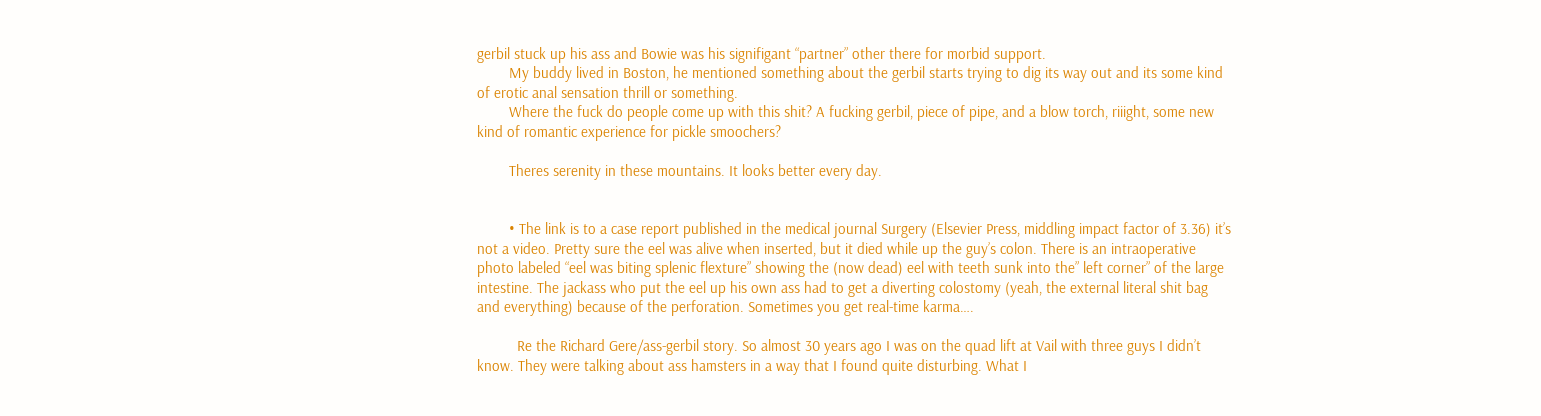gerbil stuck up his ass and Bowie was his signifigant “partner” other there for morbid support.
        My buddy lived in Boston, he mentioned something about the gerbil starts trying to dig its way out and its some kind of erotic anal sensation thrill or something.
        Where the fuck do people come up with this shit? A fucking gerbil, piece of pipe, and a blow torch, riiight, some new kind of romantic experience for pickle smoochers?

        Theres serenity in these mountains. It looks better every day.


        • The link is to a case report published in the medical journal Surgery (Elsevier Press, middling impact factor of 3.36) it’s not a video. Pretty sure the eel was alive when inserted, but it died while up the guy’s colon. There is an intraoperative photo labeled “eel was biting splenic flexture” showing the (now dead) eel with teeth sunk into the” left corner” of the large intestine. The jackass who put the eel up his own ass had to get a diverting colostomy (yeah, the external literal shit bag and everything) because of the perforation. Sometimes you get real-time karma….

          Re the Richard Gere/ass-gerbil story. So almost 30 years ago I was on the quad lift at Vail with three guys I didn’t know. They were talking about ass hamsters in a way that I found quite disturbing. What I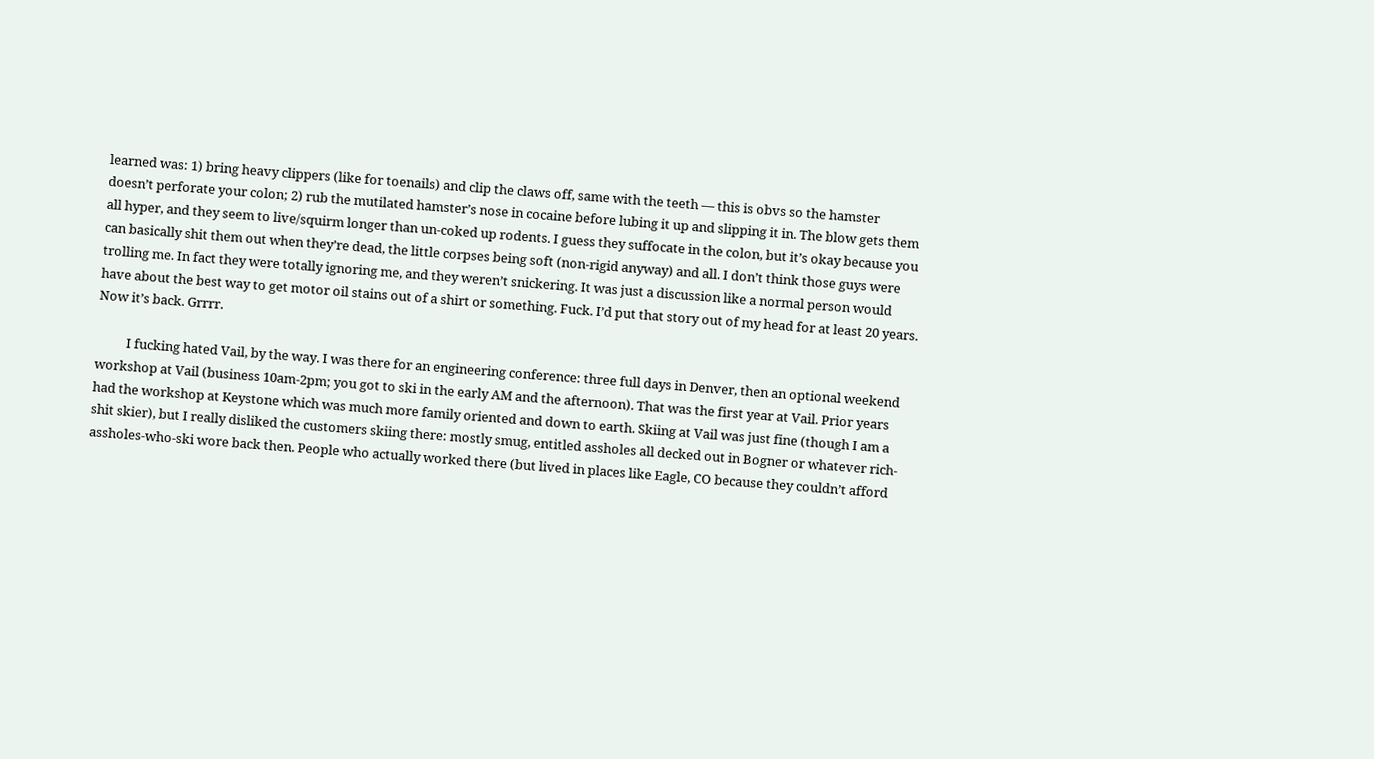learned was: 1) bring heavy clippers (like for toenails) and clip the claws off, same with the teeth — this is obvs so the hamster doesn’t perforate your colon; 2) rub the mutilated hamster’s nose in cocaine before lubing it up and slipping it in. The blow gets them all hyper, and they seem to live/squirm longer than un-coked up rodents. I guess they suffocate in the colon, but it’s okay because you can basically shit them out when they’re dead, the little corpses being soft (non-rigid anyway) and all. I don’t think those guys were trolling me. In fact they were totally ignoring me, and they weren’t snickering. It was just a discussion like a normal person would have about the best way to get motor oil stains out of a shirt or something. Fuck. I’d put that story out of my head for at least 20 years. Now it’s back. Grrrr.

          I fucking hated Vail, by the way. I was there for an engineering conference: three full days in Denver, then an optional weekend workshop at Vail (business 10am-2pm; you got to ski in the early AM and the afternoon). That was the first year at Vail. Prior years had the workshop at Keystone which was much more family oriented and down to earth. Skiing at Vail was just fine (though I am a shit skier), but I really disliked the customers skiing there: mostly smug, entitled assholes all decked out in Bogner or whatever rich-assholes-who-ski wore back then. People who actually worked there (but lived in places like Eagle, CO because they couldn’t afford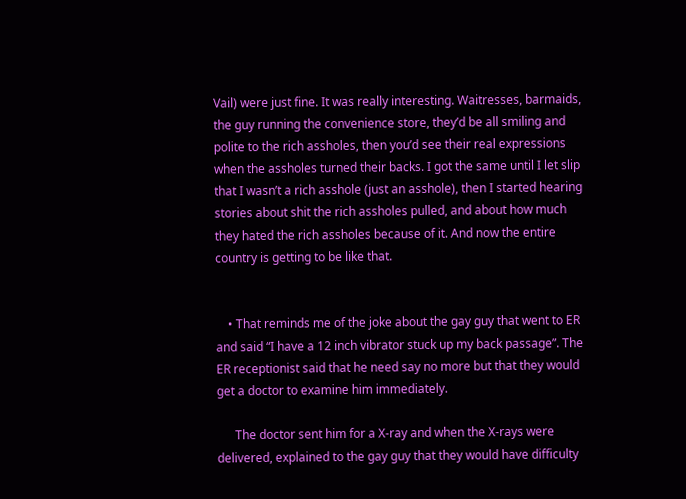Vail) were just fine. It was really interesting. Waitresses, barmaids, the guy running the convenience store, they’d be all smiling and polite to the rich assholes, then you’d see their real expressions when the assholes turned their backs. I got the same until I let slip that I wasn’t a rich asshole (just an asshole), then I started hearing stories about shit the rich assholes pulled, and about how much they hated the rich assholes because of it. And now the entire country is getting to be like that.


    • That reminds me of the joke about the gay guy that went to ER and said “I have a 12 inch vibrator stuck up my back passage”. The ER receptionist said that he need say no more but that they would get a doctor to examine him immediately.

      The doctor sent him for a X-ray and when the X-rays were delivered, explained to the gay guy that they would have difficulty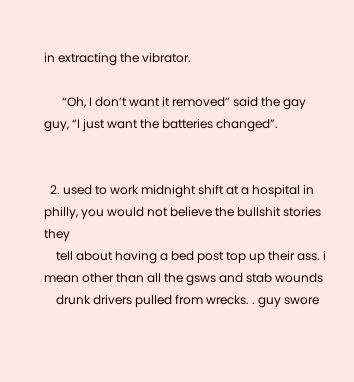in extracting the vibrator.

      “Oh, I don’t want it removed” said the gay guy, “I just want the batteries changed”.


  2. used to work midnight shift at a hospital in philly, you would not believe the bullshit stories they
    tell about having a bed post top up their ass. i mean other than all the gsws and stab wounds
    drunk drivers pulled from wrecks. . guy swore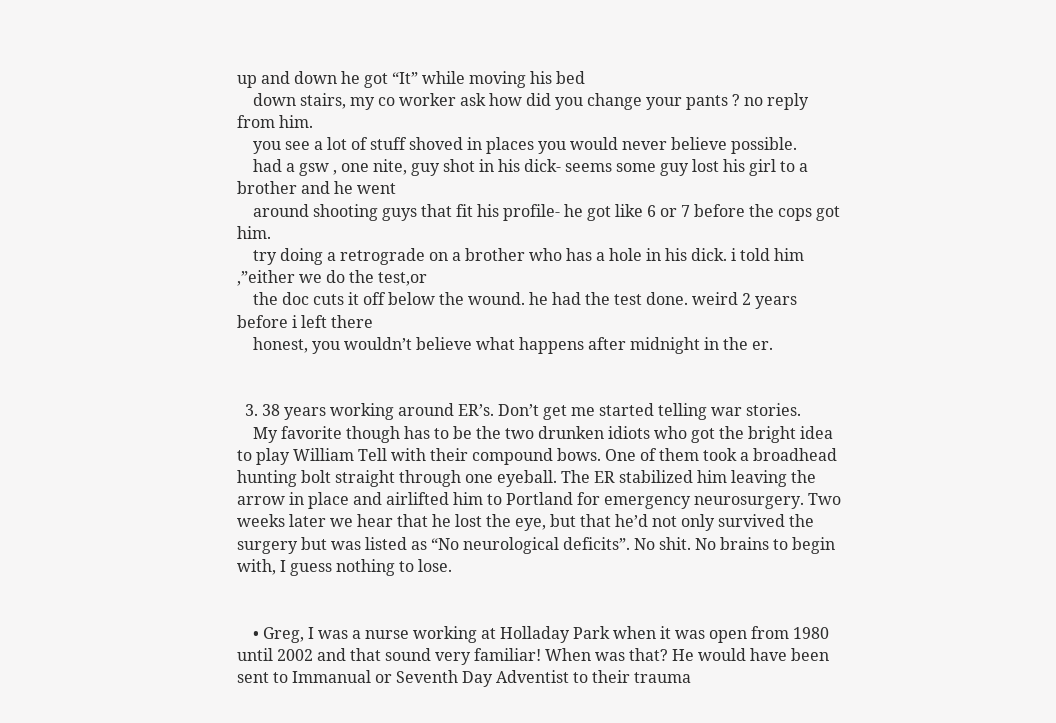up and down he got “It” while moving his bed
    down stairs, my co worker ask how did you change your pants ? no reply from him.
    you see a lot of stuff shoved in places you would never believe possible.
    had a gsw , one nite, guy shot in his dick- seems some guy lost his girl to a brother and he went
    around shooting guys that fit his profile- he got like 6 or 7 before the cops got him.
    try doing a retrograde on a brother who has a hole in his dick. i told him ,”either we do the test,or
    the doc cuts it off below the wound. he had the test done. weird 2 years before i left there
    honest, you wouldn’t believe what happens after midnight in the er.


  3. 38 years working around ER’s. Don’t get me started telling war stories.
    My favorite though has to be the two drunken idiots who got the bright idea to play William Tell with their compound bows. One of them took a broadhead hunting bolt straight through one eyeball. The ER stabilized him leaving the arrow in place and airlifted him to Portland for emergency neurosurgery. Two weeks later we hear that he lost the eye, but that he’d not only survived the surgery but was listed as “No neurological deficits”. No shit. No brains to begin with, I guess nothing to lose.


    • Greg, I was a nurse working at Holladay Park when it was open from 1980 until 2002 and that sound very familiar! When was that? He would have been sent to Immanual or Seventh Day Adventist to their trauma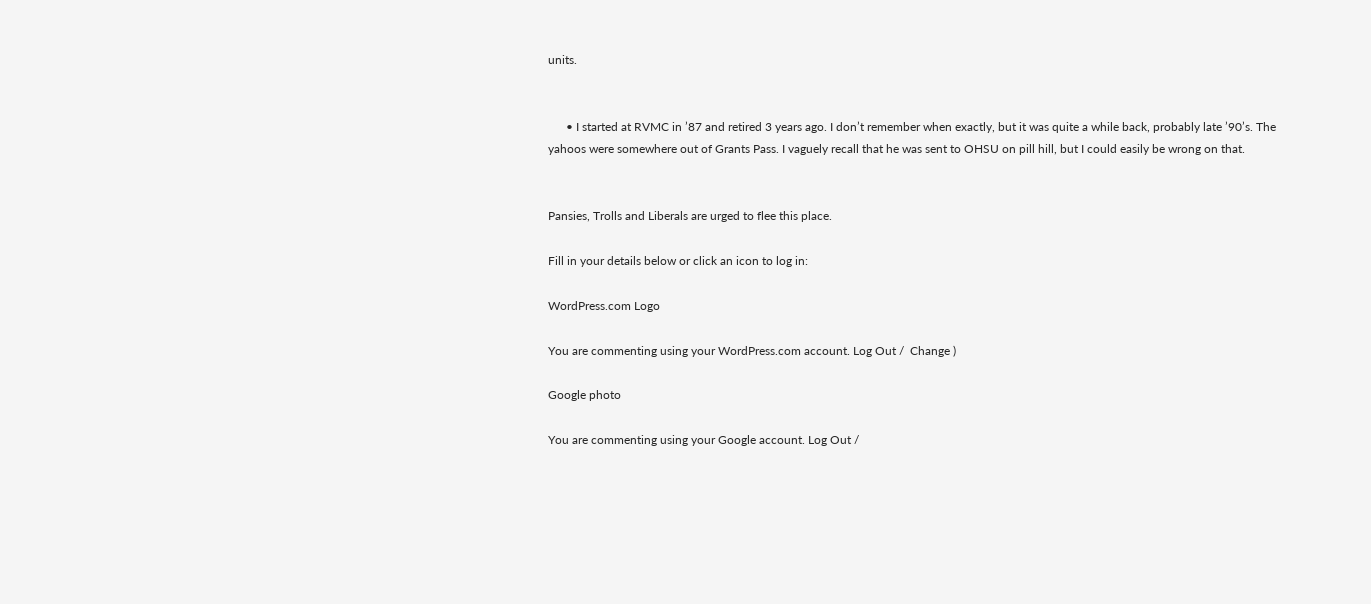units.


      • I started at RVMC in ’87 and retired 3 years ago. I don’t remember when exactly, but it was quite a while back, probably late ’90’s. The yahoos were somewhere out of Grants Pass. I vaguely recall that he was sent to OHSU on pill hill, but I could easily be wrong on that.


Pansies, Trolls and Liberals are urged to flee this place.

Fill in your details below or click an icon to log in:

WordPress.com Logo

You are commenting using your WordPress.com account. Log Out /  Change )

Google photo

You are commenting using your Google account. Log Out /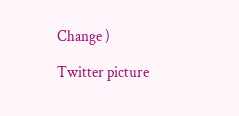Change )

Twitter picture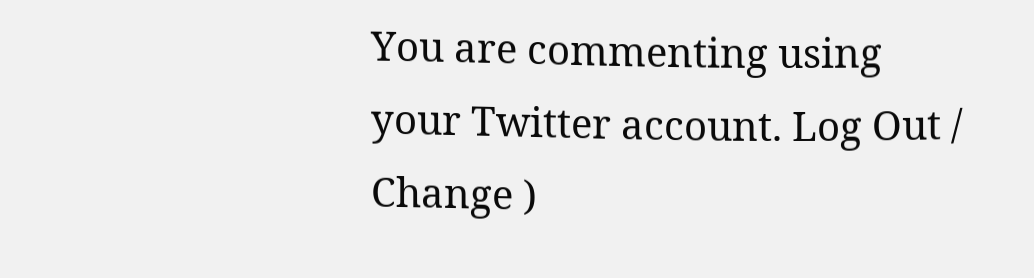You are commenting using your Twitter account. Log Out /  Change )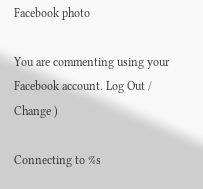Facebook photo

You are commenting using your Facebook account. Log Out /  Change )

Connecting to %s